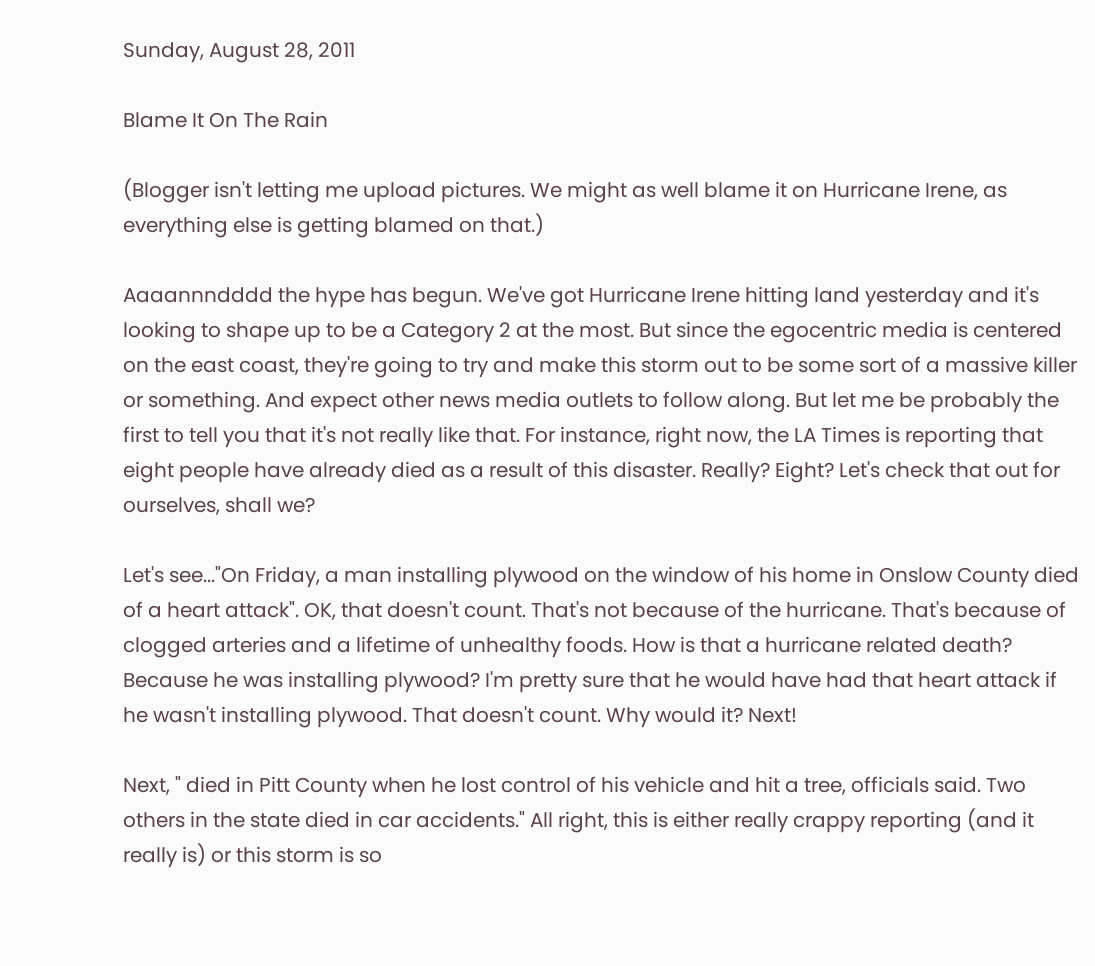Sunday, August 28, 2011

Blame It On The Rain

(Blogger isn't letting me upload pictures. We might as well blame it on Hurricane Irene, as everything else is getting blamed on that.)

Aaaannndddd the hype has begun. We've got Hurricane Irene hitting land yesterday and it's looking to shape up to be a Category 2 at the most. But since the egocentric media is centered on the east coast, they're going to try and make this storm out to be some sort of a massive killer or something. And expect other news media outlets to follow along. But let me be probably the first to tell you that it's not really like that. For instance, right now, the LA Times is reporting that eight people have already died as a result of this disaster. Really? Eight? Let's check that out for ourselves, shall we?

Let's see..."On Friday, a man installing plywood on the window of his home in Onslow County died of a heart attack". OK, that doesn't count. That's not because of the hurricane. That's because of clogged arteries and a lifetime of unhealthy foods. How is that a hurricane related death? Because he was installing plywood? I'm pretty sure that he would have had that heart attack if he wasn't installing plywood. That doesn't count. Why would it? Next!

Next, " died in Pitt County when he lost control of his vehicle and hit a tree, officials said. Two others in the state died in car accidents." All right, this is either really crappy reporting (and it really is) or this storm is so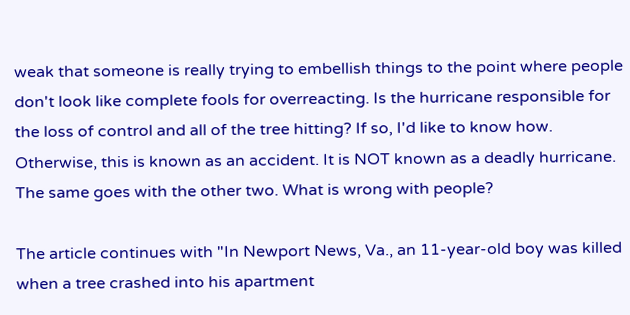weak that someone is really trying to embellish things to the point where people don't look like complete fools for overreacting. Is the hurricane responsible for the loss of control and all of the tree hitting? If so, I'd like to know how. Otherwise, this is known as an accident. It is NOT known as a deadly hurricane. The same goes with the other two. What is wrong with people?

The article continues with "In Newport News, Va., an 11-year-old boy was killed when a tree crashed into his apartment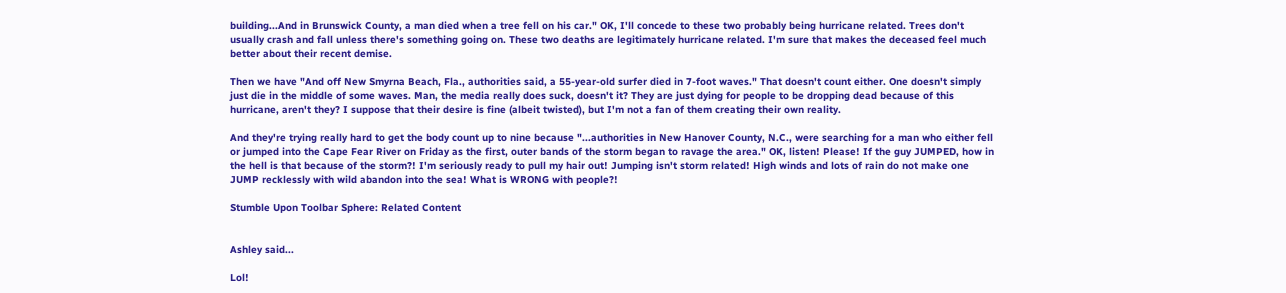building...And in Brunswick County, a man died when a tree fell on his car." OK, I'll concede to these two probably being hurricane related. Trees don't usually crash and fall unless there's something going on. These two deaths are legitimately hurricane related. I'm sure that makes the deceased feel much better about their recent demise.

Then we have "And off New Smyrna Beach, Fla., authorities said, a 55-year-old surfer died in 7-foot waves." That doesn't count either. One doesn't simply just die in the middle of some waves. Man, the media really does suck, doesn't it? They are just dying for people to be dropping dead because of this hurricane, aren't they? I suppose that their desire is fine (albeit twisted), but I'm not a fan of them creating their own reality.

And they're trying really hard to get the body count up to nine because "...authorities in New Hanover County, N.C., were searching for a man who either fell or jumped into the Cape Fear River on Friday as the first, outer bands of the storm began to ravage the area." OK, listen! Please! If the guy JUMPED, how in the hell is that because of the storm?! I'm seriously ready to pull my hair out! Jumping isn't storm related! High winds and lots of rain do not make one JUMP recklessly with wild abandon into the sea! What is WRONG with people?!

Stumble Upon Toolbar Sphere: Related Content


Ashley said...

Lol!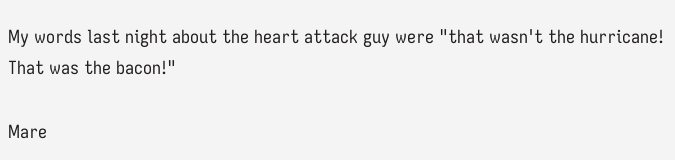My words last night about the heart attack guy were "that wasn't the hurricane! That was the bacon!"

Mare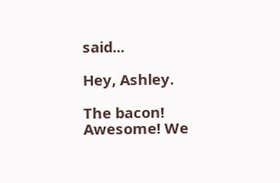said...

Hey, Ashley.

The bacon! Awesome! We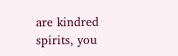are kindred spirits, you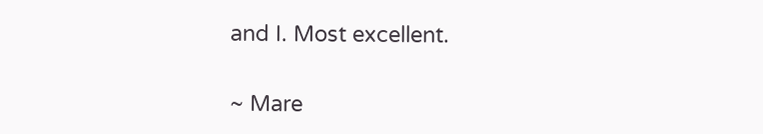and I. Most excellent.

~ Mare